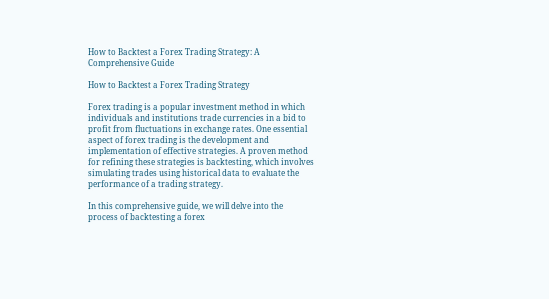How to Backtest a Forex Trading Strategy: A Comprehensive Guide

How to Backtest a Forex Trading Strategy

Forex trading is a popular investment method in which individuals and institutions trade currencies in a bid to profit from fluctuations in exchange rates. One essential aspect of forex trading is the development and implementation of effective strategies. A proven method for refining these strategies is backtesting, which involves simulating trades using historical data to evaluate the performance of a trading strategy.

In this comprehensive guide, we will delve into the process of backtesting a forex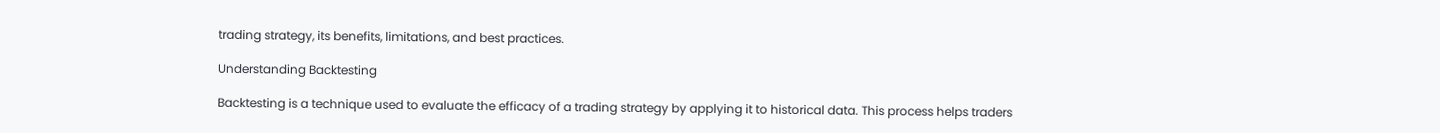trading strategy, its benefits, limitations, and best practices.

Understanding Backtesting

Backtesting is a technique used to evaluate the efficacy of a trading strategy by applying it to historical data. This process helps traders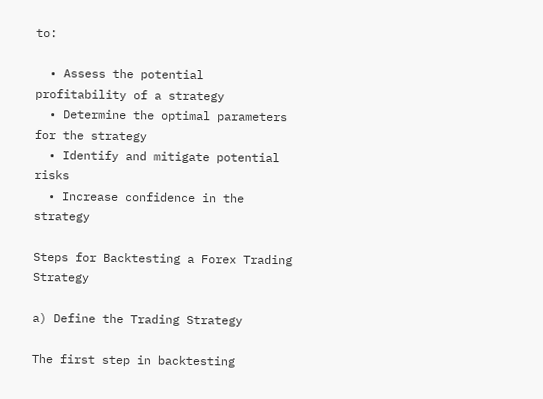to:

  • Assess the potential profitability of a strategy
  • Determine the optimal parameters for the strategy
  • Identify and mitigate potential risks
  • Increase confidence in the strategy

Steps for Backtesting a Forex Trading Strategy

a) Define the Trading Strategy

The first step in backtesting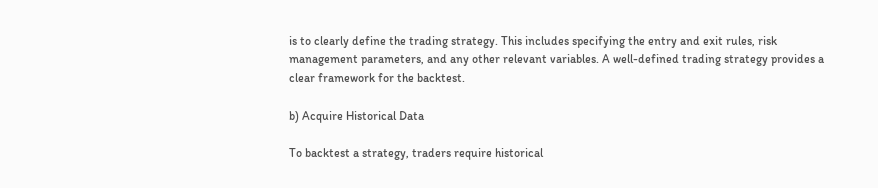is to clearly define the trading strategy. This includes specifying the entry and exit rules, risk management parameters, and any other relevant variables. A well-defined trading strategy provides a clear framework for the backtest.

b) Acquire Historical Data

To backtest a strategy, traders require historical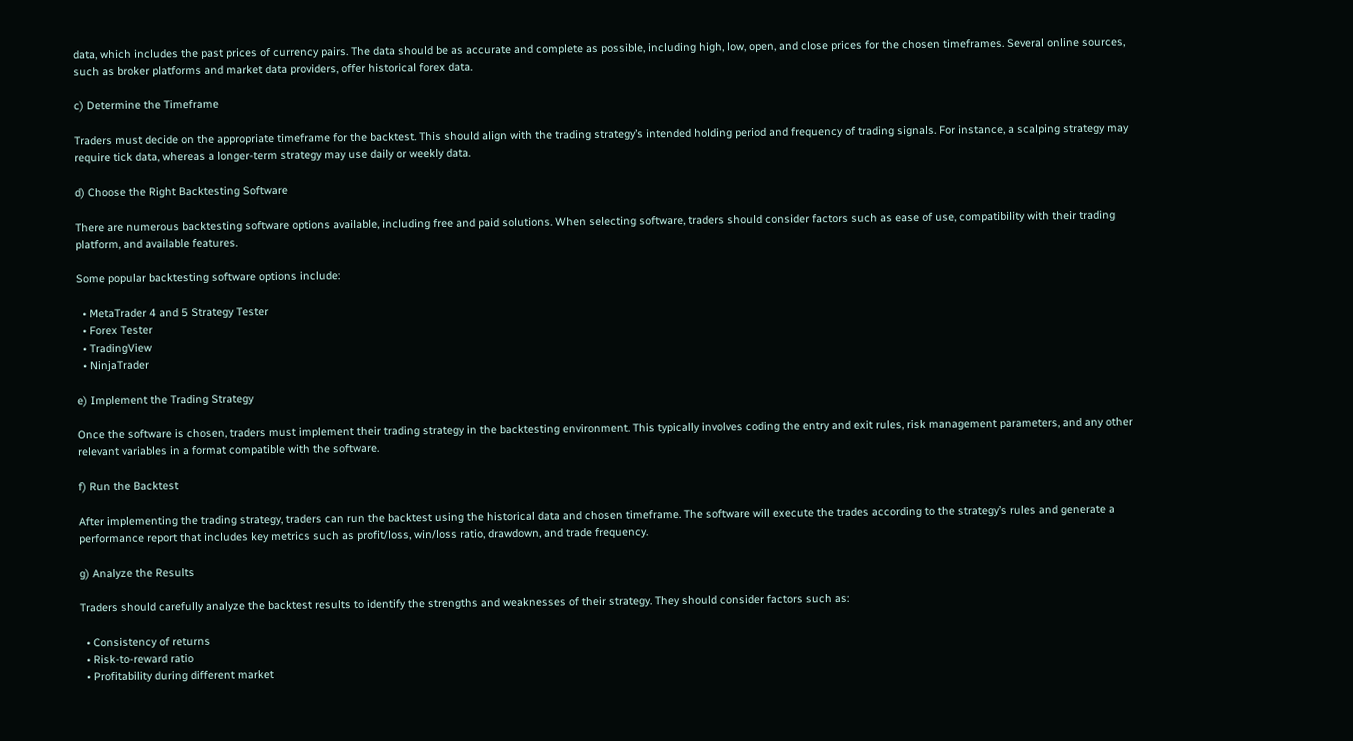data, which includes the past prices of currency pairs. The data should be as accurate and complete as possible, including high, low, open, and close prices for the chosen timeframes. Several online sources, such as broker platforms and market data providers, offer historical forex data.

c) Determine the Timeframe

Traders must decide on the appropriate timeframe for the backtest. This should align with the trading strategy’s intended holding period and frequency of trading signals. For instance, a scalping strategy may require tick data, whereas a longer-term strategy may use daily or weekly data.

d) Choose the Right Backtesting Software

There are numerous backtesting software options available, including free and paid solutions. When selecting software, traders should consider factors such as ease of use, compatibility with their trading platform, and available features.

Some popular backtesting software options include:

  • MetaTrader 4 and 5 Strategy Tester
  • Forex Tester
  • TradingView
  • NinjaTrader

e) Implement the Trading Strategy

Once the software is chosen, traders must implement their trading strategy in the backtesting environment. This typically involves coding the entry and exit rules, risk management parameters, and any other relevant variables in a format compatible with the software.

f) Run the Backtest

After implementing the trading strategy, traders can run the backtest using the historical data and chosen timeframe. The software will execute the trades according to the strategy’s rules and generate a performance report that includes key metrics such as profit/loss, win/loss ratio, drawdown, and trade frequency.

g) Analyze the Results

Traders should carefully analyze the backtest results to identify the strengths and weaknesses of their strategy. They should consider factors such as:

  • Consistency of returns
  • Risk-to-reward ratio
  • Profitability during different market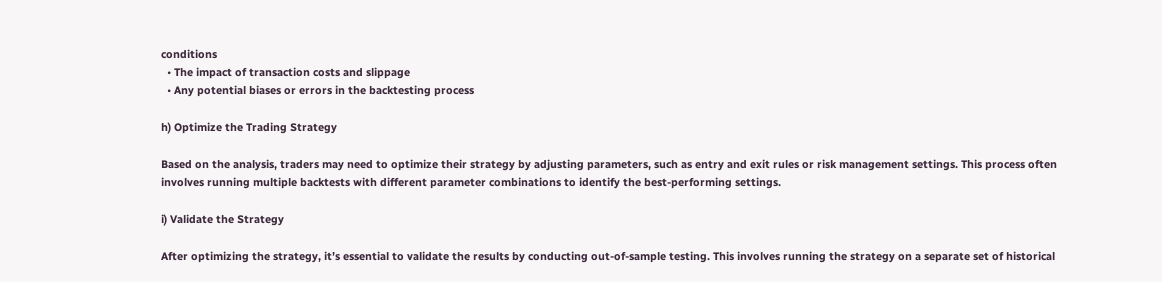conditions
  • The impact of transaction costs and slippage
  • Any potential biases or errors in the backtesting process

h) Optimize the Trading Strategy

Based on the analysis, traders may need to optimize their strategy by adjusting parameters, such as entry and exit rules or risk management settings. This process often involves running multiple backtests with different parameter combinations to identify the best-performing settings.

i) Validate the Strategy

After optimizing the strategy, it’s essential to validate the results by conducting out-of-sample testing. This involves running the strategy on a separate set of historical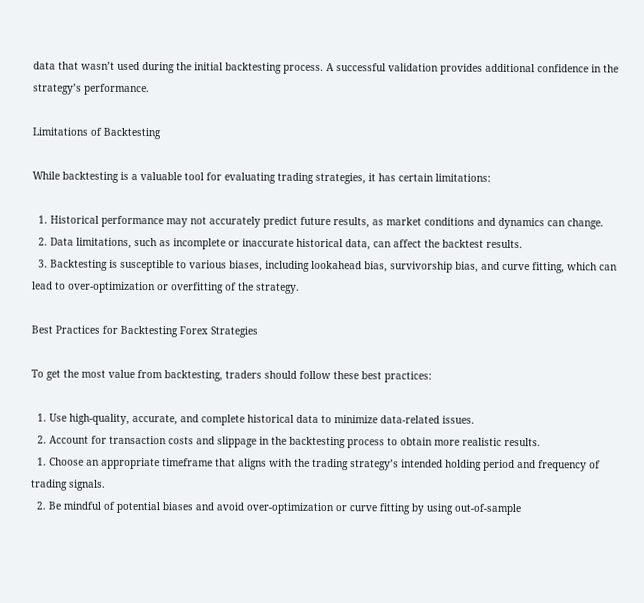data that wasn’t used during the initial backtesting process. A successful validation provides additional confidence in the strategy’s performance.

Limitations of Backtesting

While backtesting is a valuable tool for evaluating trading strategies, it has certain limitations:

  1. Historical performance may not accurately predict future results, as market conditions and dynamics can change.
  2. Data limitations, such as incomplete or inaccurate historical data, can affect the backtest results.
  3. Backtesting is susceptible to various biases, including lookahead bias, survivorship bias, and curve fitting, which can lead to over-optimization or overfitting of the strategy.

Best Practices for Backtesting Forex Strategies

To get the most value from backtesting, traders should follow these best practices:

  1. Use high-quality, accurate, and complete historical data to minimize data-related issues.
  2. Account for transaction costs and slippage in the backtesting process to obtain more realistic results.
  1. Choose an appropriate timeframe that aligns with the trading strategy’s intended holding period and frequency of trading signals.
  2. Be mindful of potential biases and avoid over-optimization or curve fitting by using out-of-sample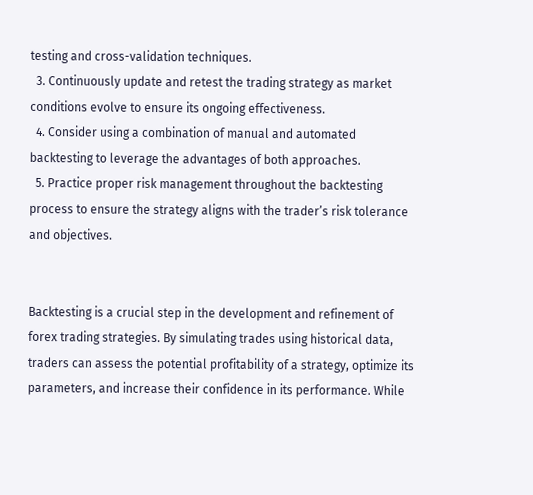testing and cross-validation techniques.
  3. Continuously update and retest the trading strategy as market conditions evolve to ensure its ongoing effectiveness.
  4. Consider using a combination of manual and automated backtesting to leverage the advantages of both approaches.
  5. Practice proper risk management throughout the backtesting process to ensure the strategy aligns with the trader’s risk tolerance and objectives.


Backtesting is a crucial step in the development and refinement of forex trading strategies. By simulating trades using historical data, traders can assess the potential profitability of a strategy, optimize its parameters, and increase their confidence in its performance. While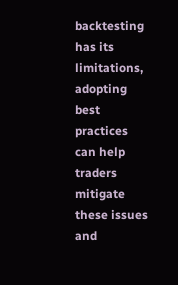backtesting has its limitations, adopting best practices can help traders mitigate these issues and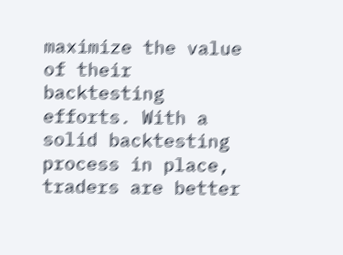maximize the value of their backtesting efforts. With a solid backtesting process in place, traders are better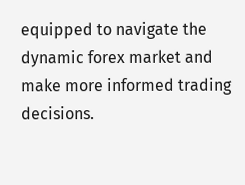equipped to navigate the dynamic forex market and make more informed trading decisions.